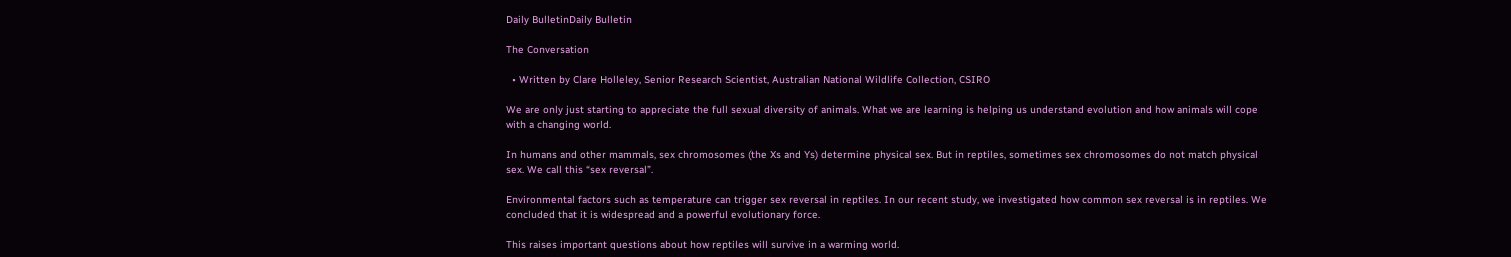Daily BulletinDaily Bulletin

The Conversation

  • Written by Clare Holleley, Senior Research Scientist, Australian National Wildlife Collection, CSIRO

We are only just starting to appreciate the full sexual diversity of animals. What we are learning is helping us understand evolution and how animals will cope with a changing world.

In humans and other mammals, sex chromosomes (the Xs and Ys) determine physical sex. But in reptiles, sometimes sex chromosomes do not match physical sex. We call this “sex reversal”.

Environmental factors such as temperature can trigger sex reversal in reptiles. In our recent study, we investigated how common sex reversal is in reptiles. We concluded that it is widespread and a powerful evolutionary force.

This raises important questions about how reptiles will survive in a warming world.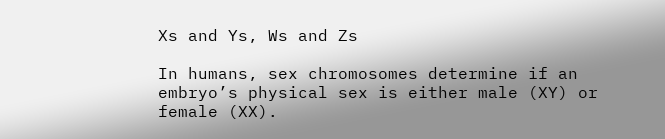Xs and Ys, Ws and Zs

In humans, sex chromosomes determine if an embryo’s physical sex is either male (XY) or female (XX).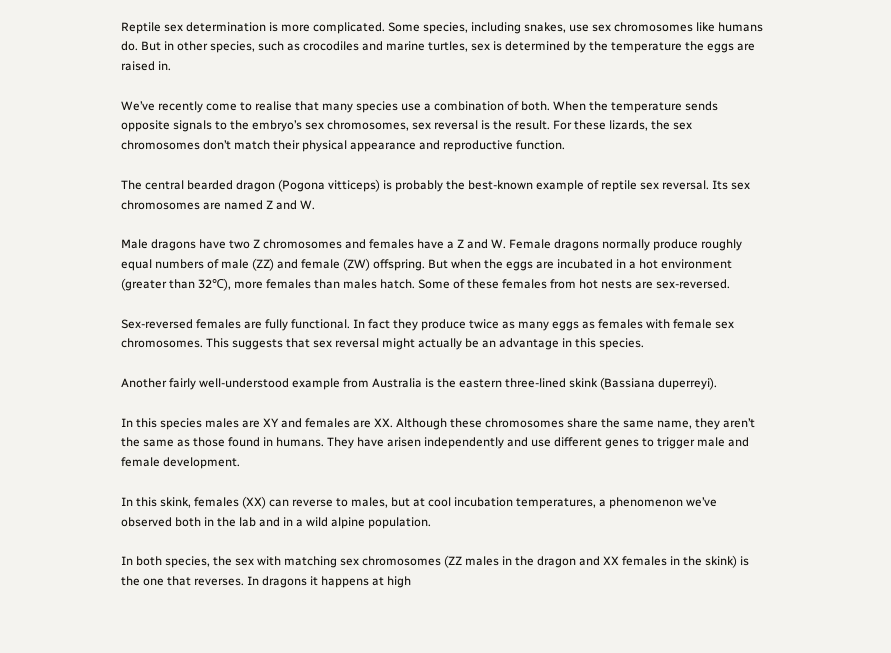Reptile sex determination is more complicated. Some species, including snakes, use sex chromosomes like humans do. But in other species, such as crocodiles and marine turtles, sex is determined by the temperature the eggs are raised in.

We’ve recently come to realise that many species use a combination of both. When the temperature sends opposite signals to the embryo’s sex chromosomes, sex reversal is the result. For these lizards, the sex chromosomes don’t match their physical appearance and reproductive function.

The central bearded dragon (Pogona vitticeps) is probably the best-known example of reptile sex reversal. Its sex chromosomes are named Z and W.

Male dragons have two Z chromosomes and females have a Z and W. Female dragons normally produce roughly equal numbers of male (ZZ) and female (ZW) offspring. But when the eggs are incubated in a hot environment (greater than 32℃), more females than males hatch. Some of these females from hot nests are sex-reversed.

Sex-reversed females are fully functional. In fact they produce twice as many eggs as females with female sex chromosomes. This suggests that sex reversal might actually be an advantage in this species.

Another fairly well-understood example from Australia is the eastern three-lined skink (Bassiana duperreyi).

In this species males are XY and females are XX. Although these chromosomes share the same name, they aren’t the same as those found in humans. They have arisen independently and use different genes to trigger male and female development.

In this skink, females (XX) can reverse to males, but at cool incubation temperatures, a phenomenon we’ve observed both in the lab and in a wild alpine population.

In both species, the sex with matching sex chromosomes (ZZ males in the dragon and XX females in the skink) is the one that reverses. In dragons it happens at high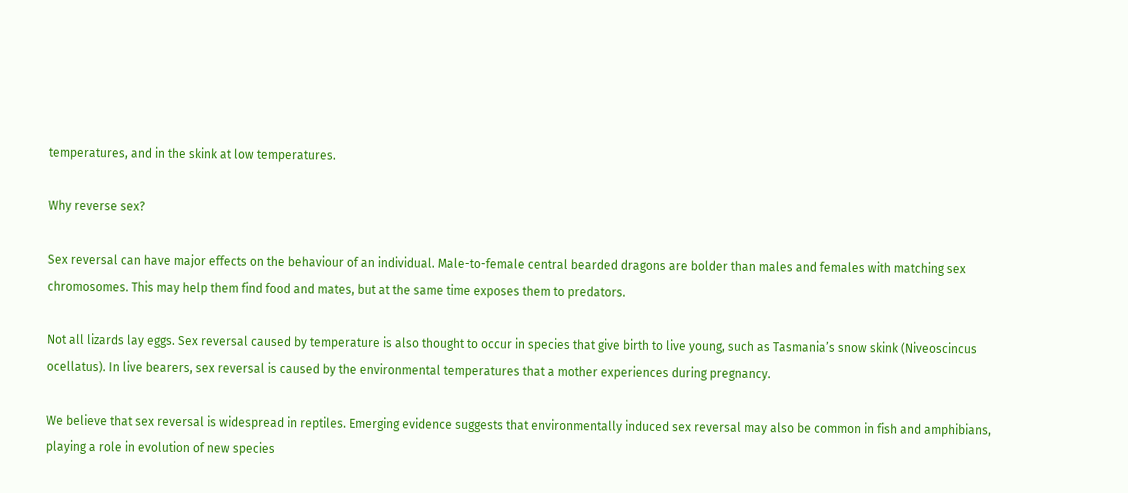temperatures, and in the skink at low temperatures.

Why reverse sex?

Sex reversal can have major effects on the behaviour of an individual. Male-to-female central bearded dragons are bolder than males and females with matching sex chromosomes. This may help them find food and mates, but at the same time exposes them to predators.

Not all lizards lay eggs. Sex reversal caused by temperature is also thought to occur in species that give birth to live young, such as Tasmania’s snow skink (Niveoscincus ocellatus). In live bearers, sex reversal is caused by the environmental temperatures that a mother experiences during pregnancy.

We believe that sex reversal is widespread in reptiles. Emerging evidence suggests that environmentally induced sex reversal may also be common in fish and amphibians, playing a role in evolution of new species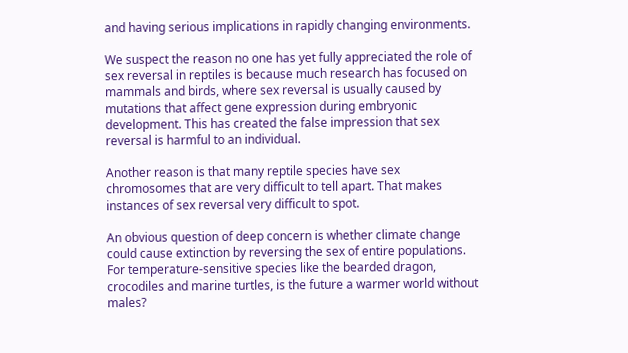and having serious implications in rapidly changing environments.

We suspect the reason no one has yet fully appreciated the role of sex reversal in reptiles is because much research has focused on mammals and birds, where sex reversal is usually caused by mutations that affect gene expression during embryonic development. This has created the false impression that sex reversal is harmful to an individual.

Another reason is that many reptile species have sex chromosomes that are very difficult to tell apart. That makes instances of sex reversal very difficult to spot.

An obvious question of deep concern is whether climate change could cause extinction by reversing the sex of entire populations. For temperature-sensitive species like the bearded dragon, crocodiles and marine turtles, is the future a warmer world without males?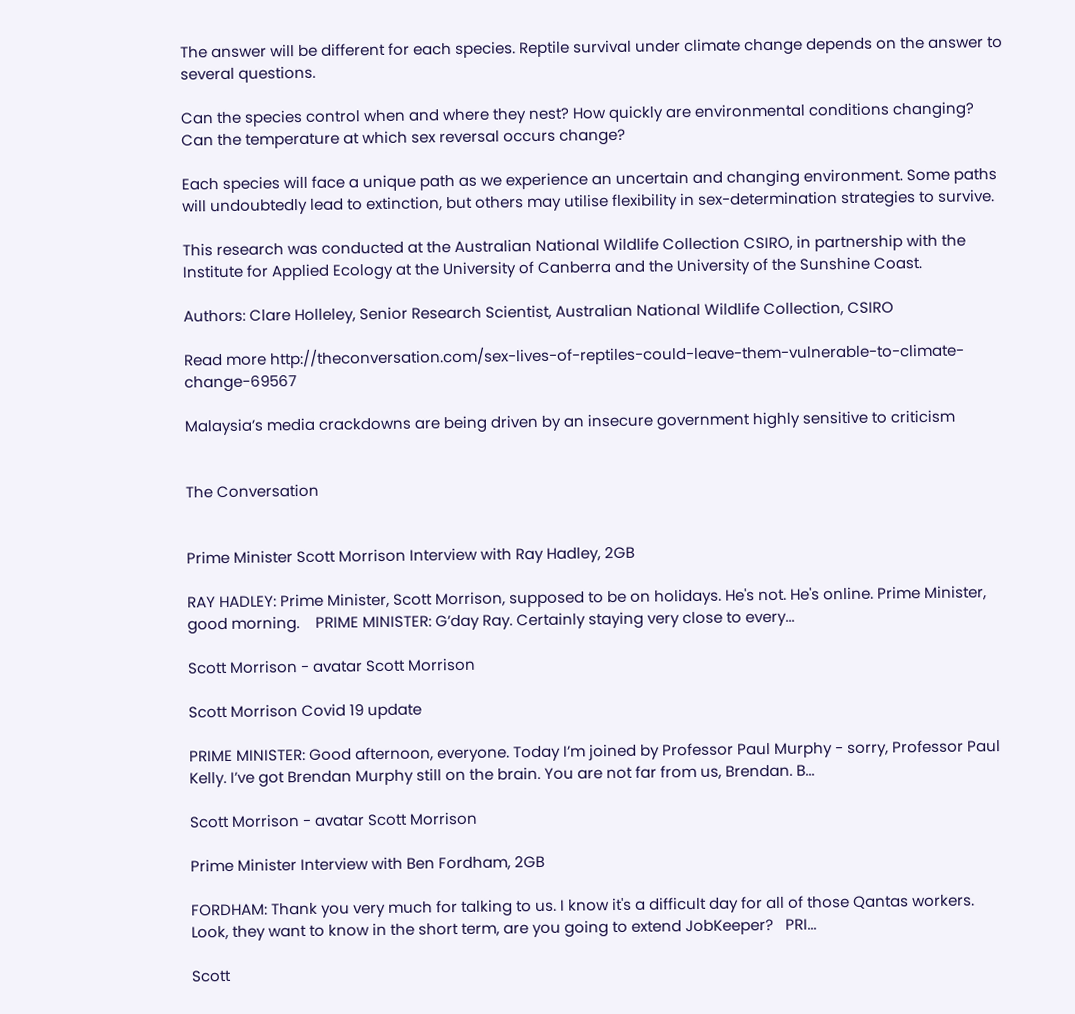The answer will be different for each species. Reptile survival under climate change depends on the answer to several questions.

Can the species control when and where they nest? How quickly are environmental conditions changing? Can the temperature at which sex reversal occurs change?

Each species will face a unique path as we experience an uncertain and changing environment. Some paths will undoubtedly lead to extinction, but others may utilise flexibility in sex-determination strategies to survive.

This research was conducted at the Australian National Wildlife Collection CSIRO, in partnership with the Institute for Applied Ecology at the University of Canberra and the University of the Sunshine Coast.

Authors: Clare Holleley, Senior Research Scientist, Australian National Wildlife Collection, CSIRO

Read more http://theconversation.com/sex-lives-of-reptiles-could-leave-them-vulnerable-to-climate-change-69567

Malaysia’s media crackdowns are being driven by an insecure government highly sensitive to criticism


The Conversation


Prime Minister Scott Morrison Interview with Ray Hadley, 2GB

RAY HADLEY: Prime Minister, Scott Morrison, supposed to be on holidays. He's not. He's online. Prime Minister, good morning.    PRIME MINISTER: G’day Ray. Certainly staying very close to every...

Scott Morrison - avatar Scott Morrison

Scott Morrison Covid 19 update

PRIME MINISTER: Good afternoon, everyone. Today I’m joined by Professor Paul Murphy - sorry, Professor Paul Kelly. I’ve got Brendan Murphy still on the brain. You are not far from us, Brendan. B...

Scott Morrison - avatar Scott Morrison

Prime Minister Interview with Ben Fordham, 2GB

FORDHAM: Thank you very much for talking to us. I know it's a difficult day for all of those Qantas workers. Look, they want to know in the short term, are you going to extend JobKeeper?   PRI...

Scott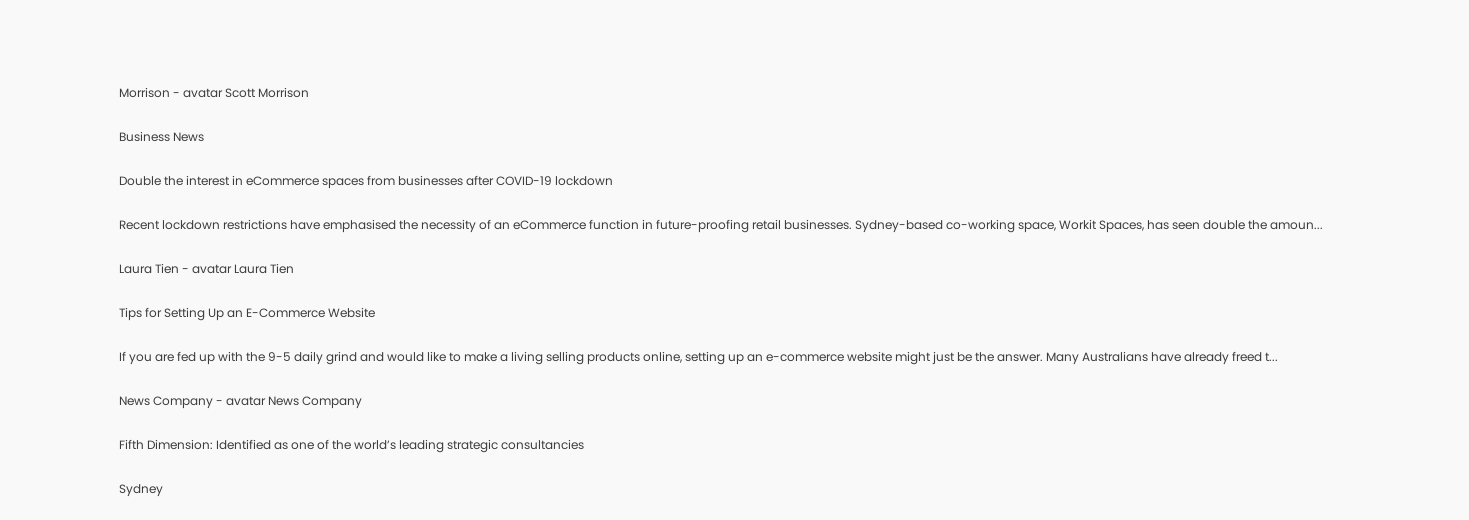Morrison - avatar Scott Morrison

Business News

Double the interest in eCommerce spaces from businesses after COVID-19 lockdown

Recent lockdown restrictions have emphasised the necessity of an eCommerce function in future-proofing retail businesses. Sydney-based co-working space, Workit Spaces, has seen double the amoun...

Laura Tien - avatar Laura Tien

Tips for Setting Up an E-Commerce Website

If you are fed up with the 9-5 daily grind and would like to make a living selling products online, setting up an e-commerce website might just be the answer. Many Australians have already freed t...

News Company - avatar News Company

Fifth Dimension: Identified as one of the world’s leading strategic consultancies

Sydney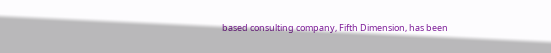based consulting company, Fifth Dimension, has been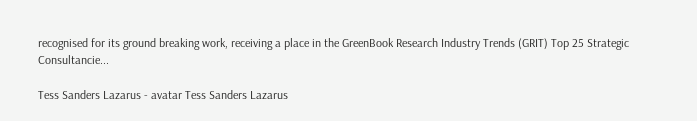recognised for its ground breaking work, receiving a place in the GreenBook Research Industry Trends (GRIT) Top 25 Strategic Consultancie...

Tess Sanders Lazarus - avatar Tess Sanders Lazarus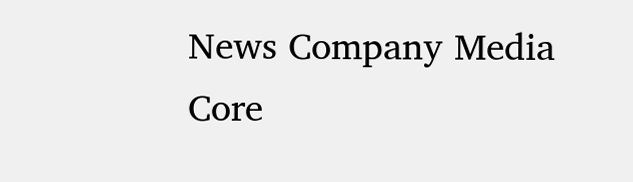News Company Media Core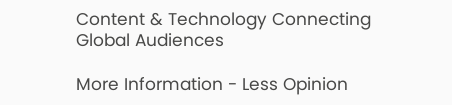Content & Technology Connecting Global Audiences

More Information - Less Opinion